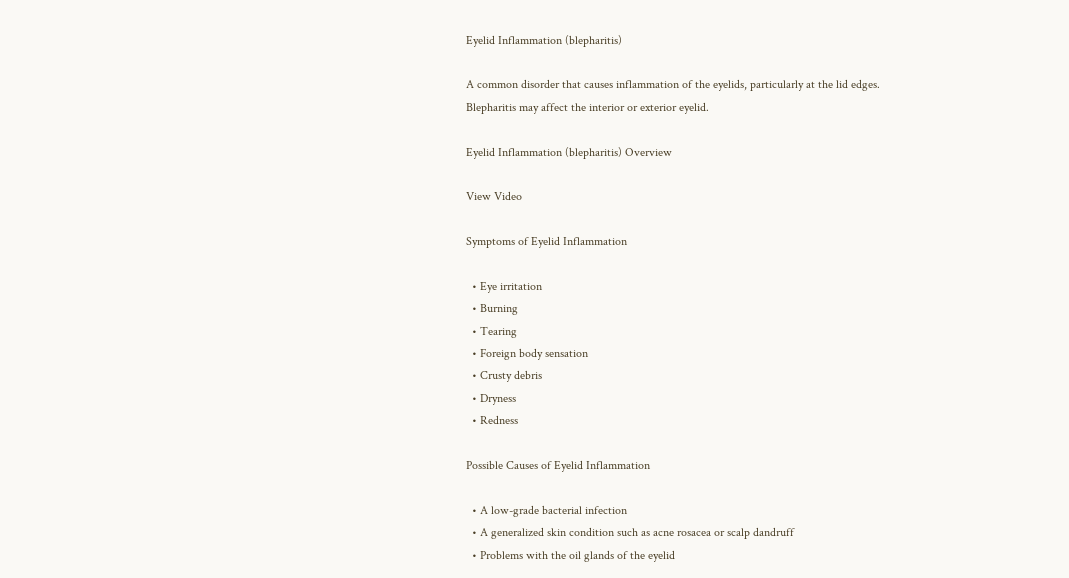Eyelid Inflammation (blepharitis)

A common disorder that causes inflammation of the eyelids, particularly at the lid edges. Blepharitis may affect the interior or exterior eyelid.

Eyelid Inflammation (blepharitis) Overview

View Video

Symptoms of Eyelid Inflammation

  • Eye irritation
  • Burning
  • Tearing
  • Foreign body sensation
  • Crusty debris
  • Dryness
  • Redness

Possible Causes of Eyelid Inflammation

  • A low-grade bacterial infection
  • A generalized skin condition such as acne rosacea or scalp dandruff
  • Problems with the oil glands of the eyelid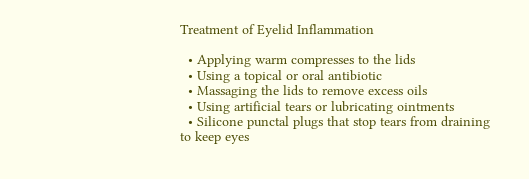Treatment of Eyelid Inflammation

  • Applying warm compresses to the lids
  • Using a topical or oral antibiotic
  • Massaging the lids to remove excess oils
  • Using artificial tears or lubricating ointments
  • Silicone punctal plugs that stop tears from draining to keep eyes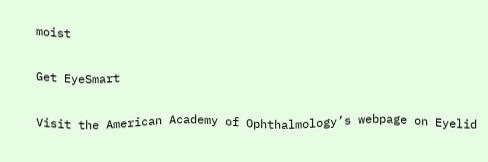moist

Get EyeSmart

Visit the American Academy of Ophthalmology’s webpage on Eyelid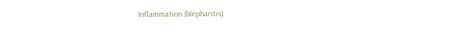Inflammation (blepharitis).